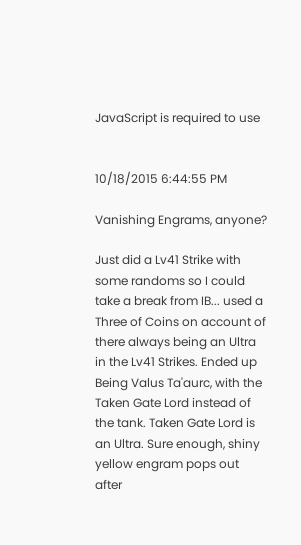JavaScript is required to use


10/18/2015 6:44:55 PM

Vanishing Engrams, anyone?

Just did a Lv41 Strike with some randoms so I could take a break from IB... used a Three of Coins on account of there always being an Ultra in the Lv41 Strikes. Ended up Being Valus Ta'aurc, with the Taken Gate Lord instead of the tank. Taken Gate Lord is an Ultra. Sure enough, shiny yellow engram pops out after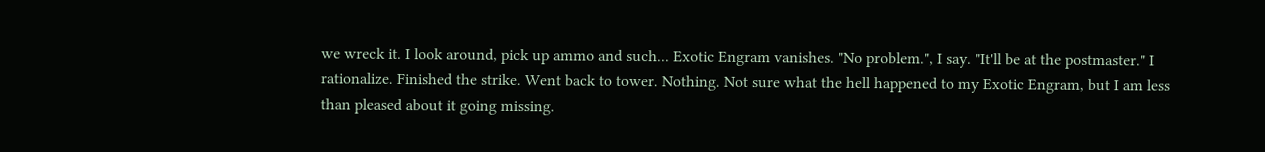we wreck it. I look around, pick up ammo and such... Exotic Engram vanishes. "No problem.", I say. "It'll be at the postmaster." I rationalize. Finished the strike. Went back to tower. Nothing. Not sure what the hell happened to my Exotic Engram, but I am less than pleased about it going missing.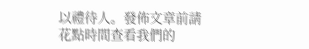以禮待人。發佈文章前請花點時間查看我們的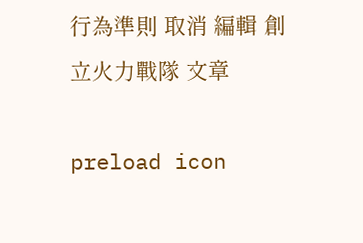行為準則 取消 編輯 創立火力戰隊 文章

preload icon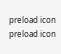preload icon
preload icon